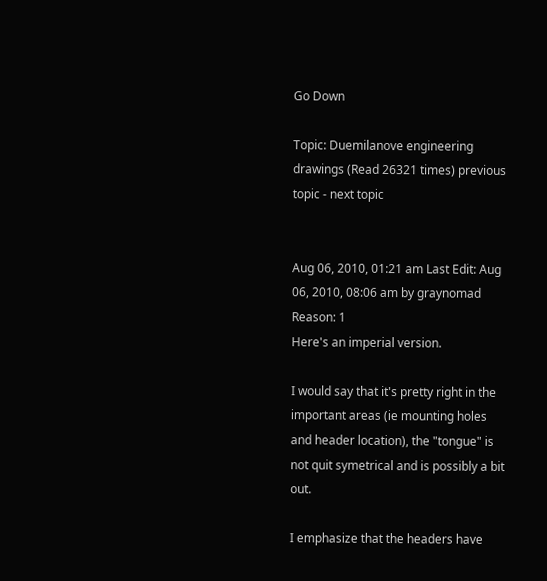Go Down

Topic: Duemilanove engineering drawings (Read 26321 times) previous topic - next topic


Aug 06, 2010, 01:21 am Last Edit: Aug 06, 2010, 08:06 am by graynomad Reason: 1
Here's an imperial version.

I would say that it's pretty right in the important areas (ie mounting holes and header location), the "tongue" is not quit symetrical and is possibly a bit out.

I emphasize that the headers have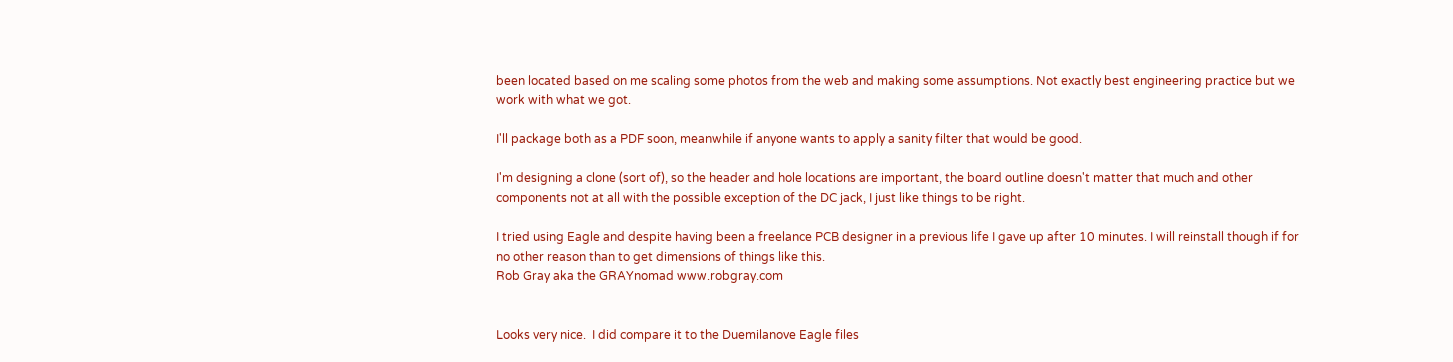been located based on me scaling some photos from the web and making some assumptions. Not exactly best engineering practice but we work with what we got.

I'll package both as a PDF soon, meanwhile if anyone wants to apply a sanity filter that would be good.

I'm designing a clone (sort of), so the header and hole locations are important, the board outline doesn't matter that much and other components not at all with the possible exception of the DC jack, I just like things to be right.

I tried using Eagle and despite having been a freelance PCB designer in a previous life I gave up after 10 minutes. I will reinstall though if for no other reason than to get dimensions of things like this.
Rob Gray aka the GRAYnomad www.robgray.com


Looks very nice.  I did compare it to the Duemilanove Eagle files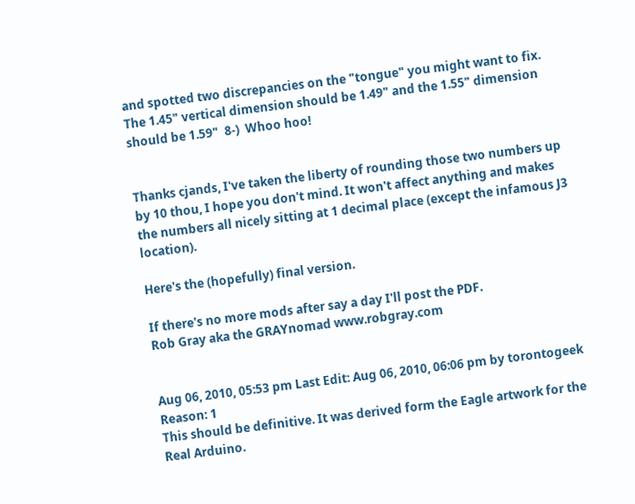and spotted two discrepancies on the "tongue" you might want to fix.  The 1.45" vertical dimension should be 1.49" and the 1.55" dimension should be 1.59"  8-)  Whoo hoo!


Thanks cjands, I've taken the liberty of rounding those two numbers up by 10 thou, I hope you don't mind. It won't affect anything and makes the numbers all nicely sitting at 1 decimal place (except the infamous J3 location).

Here's the (hopefully) final version.

If there's no more mods after say a day I'll post the PDF.
Rob Gray aka the GRAYnomad www.robgray.com


Aug 06, 2010, 05:53 pm Last Edit: Aug 06, 2010, 06:06 pm by torontogeek Reason: 1
This should be definitive. It was derived form the Eagle artwork for the Real Arduino.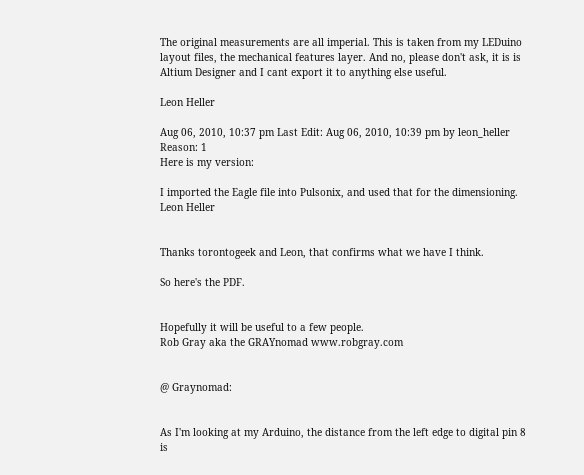The original measurements are all imperial. This is taken from my LEDuino layout files, the mechanical features layer. And no, please don't ask, it is is Altium Designer and I cant export it to anything else useful.

Leon Heller

Aug 06, 2010, 10:37 pm Last Edit: Aug 06, 2010, 10:39 pm by leon_heller Reason: 1
Here is my version:

I imported the Eagle file into Pulsonix, and used that for the dimensioning.
Leon Heller


Thanks torontogeek and Leon, that confirms what we have I think.

So here's the PDF.


Hopefully it will be useful to a few people.
Rob Gray aka the GRAYnomad www.robgray.com


@ Graynomad:


As I'm looking at my Arduino, the distance from the left edge to digital pin 8 is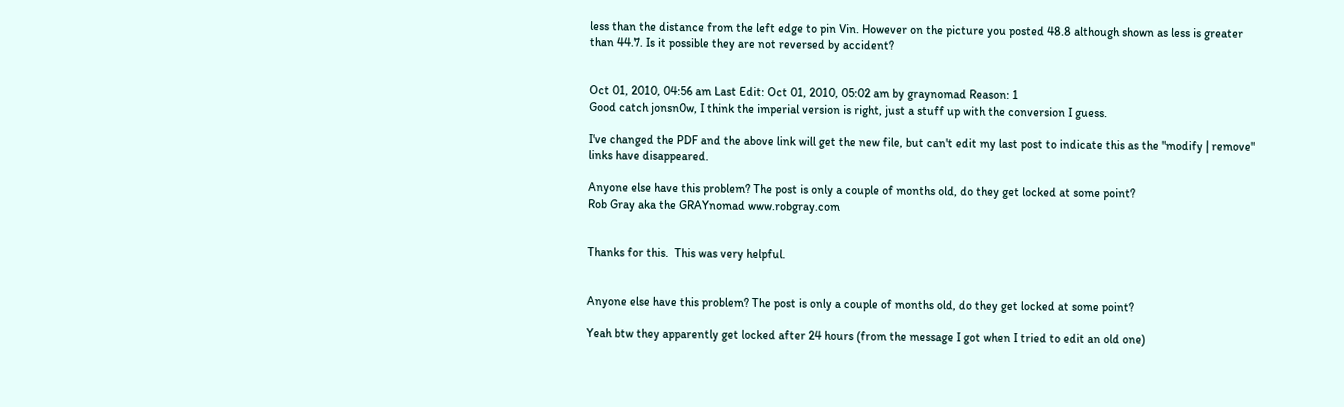less than the distance from the left edge to pin Vin. However on the picture you posted 48.8 although shown as less is greater than 44.7. Is it possible they are not reversed by accident?


Oct 01, 2010, 04:56 am Last Edit: Oct 01, 2010, 05:02 am by graynomad Reason: 1
Good catch jonsn0w, I think the imperial version is right, just a stuff up with the conversion I guess.

I've changed the PDF and the above link will get the new file, but can't edit my last post to indicate this as the "modify | remove" links have disappeared.

Anyone else have this problem? The post is only a couple of months old, do they get locked at some point?
Rob Gray aka the GRAYnomad www.robgray.com


Thanks for this.  This was very helpful.


Anyone else have this problem? The post is only a couple of months old, do they get locked at some point?

Yeah btw they apparently get locked after 24 hours (from the message I got when I tried to edit an old one)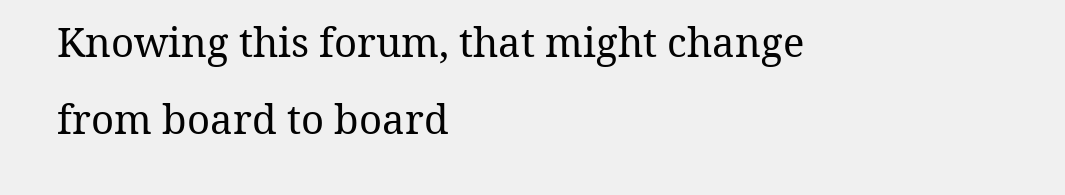Knowing this forum, that might change from board to board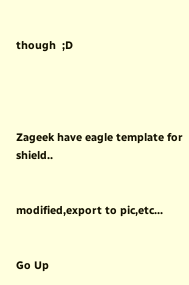though  ;D




Zageek have eagle template for shield..


modified,export to pic,etc...


Go Up